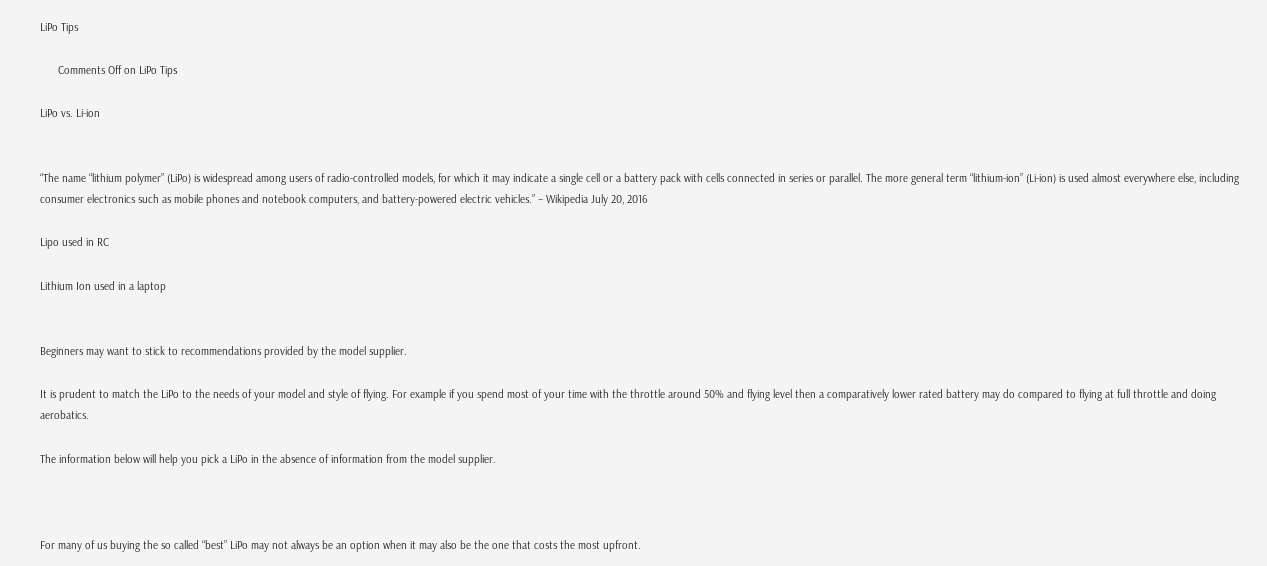LiPo Tips

      Comments Off on LiPo Tips

LiPo vs. Li-ion


“The name “lithium polymer” (LiPo) is widespread among users of radio-controlled models, for which it may indicate a single cell or a battery pack with cells connected in series or parallel. The more general term “lithium-ion” (Li-ion) is used almost everywhere else, including consumer electronics such as mobile phones and notebook computers, and battery-powered electric vehicles.” – Wikipedia July 20, 2016

Lipo used in RC

Lithium Ion used in a laptop


Beginners may want to stick to recommendations provided by the model supplier.

It is prudent to match the LiPo to the needs of your model and style of flying. For example if you spend most of your time with the throttle around 50% and flying level then a comparatively lower rated battery may do compared to flying at full throttle and doing aerobatics.

The information below will help you pick a LiPo in the absence of information from the model supplier.



For many of us buying the so called “best” LiPo may not always be an option when it may also be the one that costs the most upfront.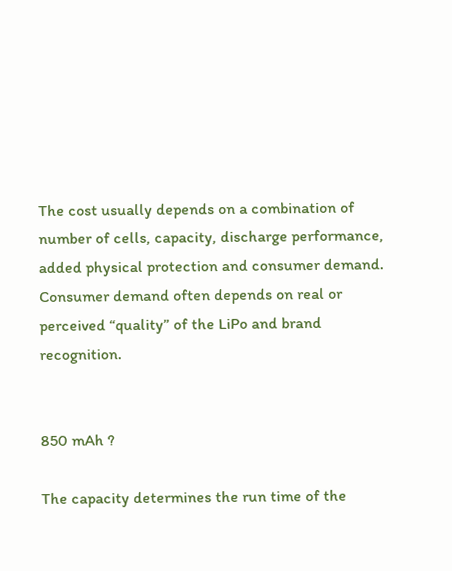The cost usually depends on a combination of number of cells, capacity, discharge performance, added physical protection and consumer demand. Consumer demand often depends on real or perceived “quality” of the LiPo and brand recognition.


850 mAh ?

The capacity determines the run time of the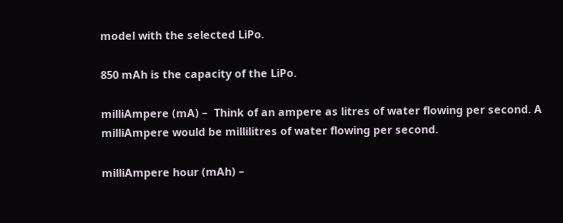model with the selected LiPo.

850 mAh is the capacity of the LiPo.

milliAmpere (mA) –  Think of an ampere as litres of water flowing per second. A milliAmpere would be millilitres of water flowing per second.

milliAmpere hour (mAh) –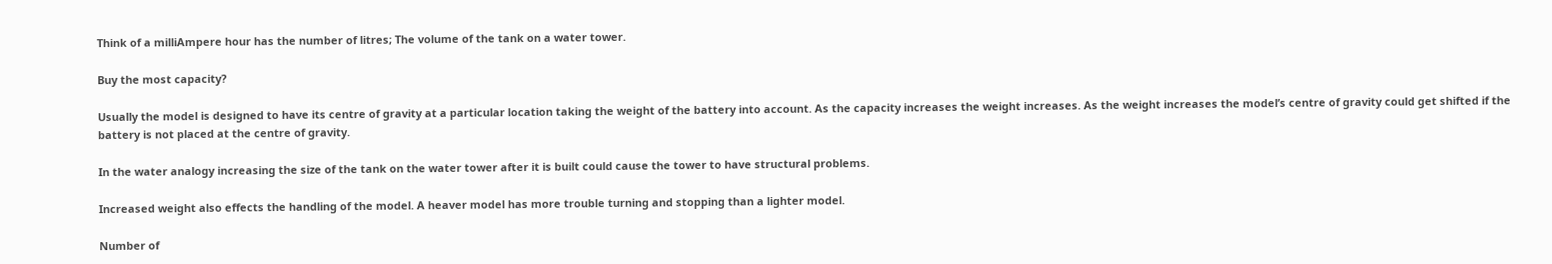Think of a milliAmpere hour has the number of litres; The volume of the tank on a water tower.

Buy the most capacity?

Usually the model is designed to have its centre of gravity at a particular location taking the weight of the battery into account. As the capacity increases the weight increases. As the weight increases the model’s centre of gravity could get shifted if the battery is not placed at the centre of gravity.

In the water analogy increasing the size of the tank on the water tower after it is built could cause the tower to have structural problems.

Increased weight also effects the handling of the model. A heaver model has more trouble turning and stopping than a lighter model.

Number of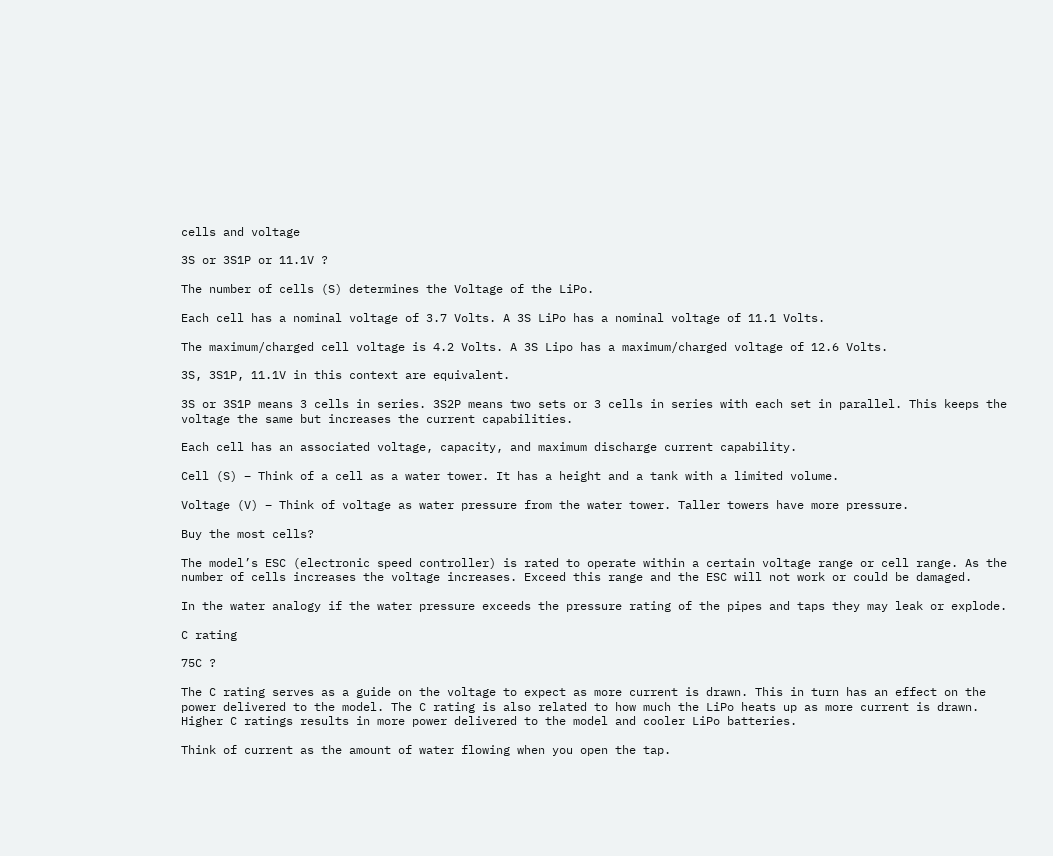cells and voltage

3S or 3S1P or 11.1V ?

The number of cells (S) determines the Voltage of the LiPo.

Each cell has a nominal voltage of 3.7 Volts. A 3S LiPo has a nominal voltage of 11.1 Volts.

The maximum/charged cell voltage is 4.2 Volts. A 3S Lipo has a maximum/charged voltage of 12.6 Volts.

3S, 3S1P, 11.1V in this context are equivalent.

3S or 3S1P means 3 cells in series. 3S2P means two sets or 3 cells in series with each set in parallel. This keeps the voltage the same but increases the current capabilities.

Each cell has an associated voltage, capacity, and maximum discharge current capability.

Cell (S) – Think of a cell as a water tower. It has a height and a tank with a limited volume.

Voltage (V) – Think of voltage as water pressure from the water tower. Taller towers have more pressure.

Buy the most cells?

The model’s ESC (electronic speed controller) is rated to operate within a certain voltage range or cell range. As the number of cells increases the voltage increases. Exceed this range and the ESC will not work or could be damaged.

In the water analogy if the water pressure exceeds the pressure rating of the pipes and taps they may leak or explode.

C rating

75C ?

The C rating serves as a guide on the voltage to expect as more current is drawn. This in turn has an effect on the power delivered to the model. The C rating is also related to how much the LiPo heats up as more current is drawn. Higher C ratings results in more power delivered to the model and cooler LiPo batteries.

Think of current as the amount of water flowing when you open the tap.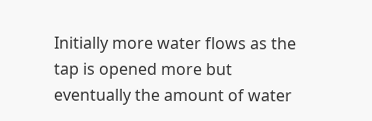Initially more water flows as the tap is opened more but eventually the amount of water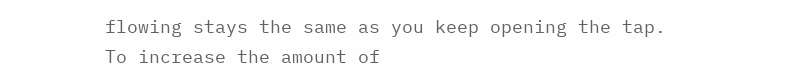flowing stays the same as you keep opening the tap. To increase the amount of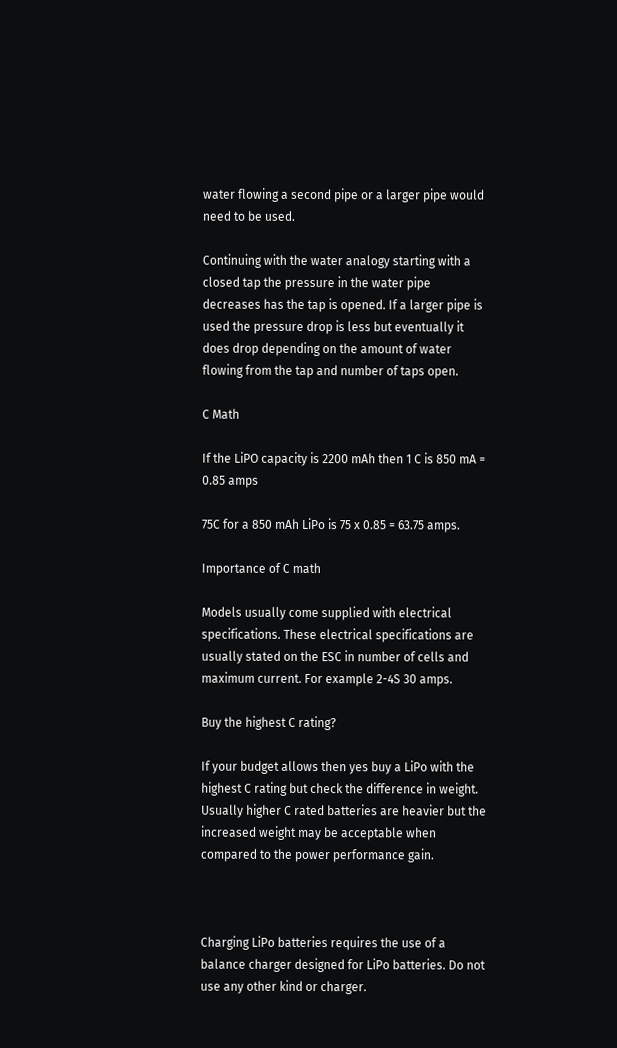water flowing a second pipe or a larger pipe would need to be used.

Continuing with the water analogy starting with a closed tap the pressure in the water pipe decreases has the tap is opened. If a larger pipe is used the pressure drop is less but eventually it does drop depending on the amount of water flowing from the tap and number of taps open.

C Math

If the LiPO capacity is 2200 mAh then 1 C is 850 mA = 0.85 amps

75C for a 850 mAh LiPo is 75 x 0.85 = 63.75 amps.

Importance of C math

Models usually come supplied with electrical specifications. These electrical specifications are usually stated on the ESC in number of cells and maximum current. For example 2-4S 30 amps.

Buy the highest C rating?

If your budget allows then yes buy a LiPo with the highest C rating but check the difference in weight. Usually higher C rated batteries are heavier but the increased weight may be acceptable when compared to the power performance gain.



Charging LiPo batteries requires the use of a balance charger designed for LiPo batteries. Do not use any other kind or charger.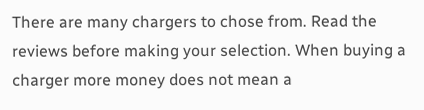There are many chargers to chose from. Read the reviews before making your selection. When buying a charger more money does not mean a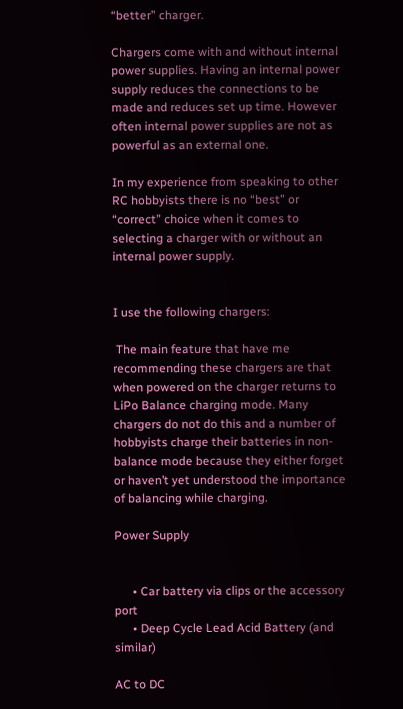“better” charger.

Chargers come with and without internal power supplies. Having an internal power supply reduces the connections to be made and reduces set up time. However often internal power supplies are not as powerful as an external one.

In my experience from speaking to other RC hobbyists there is no “best” or “correct” choice when it comes to selecting a charger with or without an internal power supply.


I use the following chargers:

 The main feature that have me recommending these chargers are that when powered on the charger returns to LiPo Balance charging mode. Many chargers do not do this and a number of hobbyists charge their batteries in non-balance mode because they either forget or haven’t yet understood the importance of balancing while charging.

Power Supply


      • Car battery via clips or the accessory port
      • Deep Cycle Lead Acid Battery (and similar)

AC to DC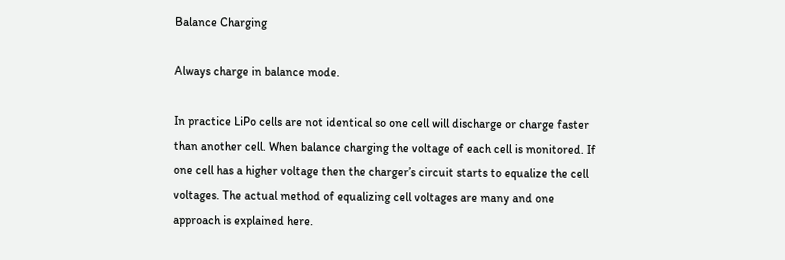Balance Charging

Always charge in balance mode.

In practice LiPo cells are not identical so one cell will discharge or charge faster than another cell. When balance charging the voltage of each cell is monitored. If one cell has a higher voltage then the charger’s circuit starts to equalize the cell voltages. The actual method of equalizing cell voltages are many and one approach is explained here.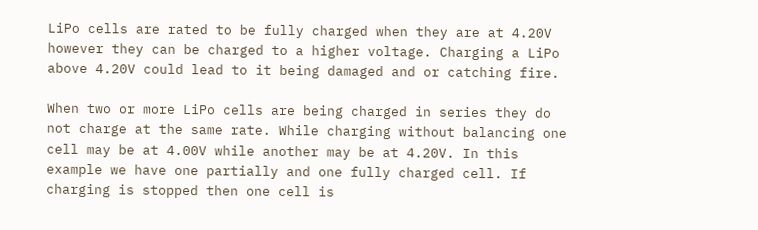LiPo cells are rated to be fully charged when they are at 4.20V however they can be charged to a higher voltage. Charging a LiPo above 4.20V could lead to it being damaged and or catching fire.

When two or more LiPo cells are being charged in series they do not charge at the same rate. While charging without balancing one cell may be at 4.00V while another may be at 4.20V. In this example we have one partially and one fully charged cell. If charging is stopped then one cell is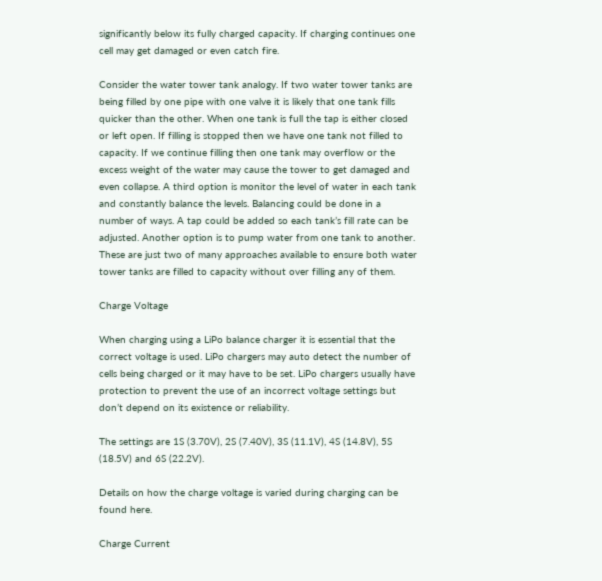significantly below its fully charged capacity. If charging continues one cell may get damaged or even catch fire.

Consider the water tower tank analogy. If two water tower tanks are being filled by one pipe with one valve it is likely that one tank fills quicker than the other. When one tank is full the tap is either closed or left open. If filling is stopped then we have one tank not filled to capacity. If we continue filling then one tank may overflow or the excess weight of the water may cause the tower to get damaged and even collapse. A third option is monitor the level of water in each tank and constantly balance the levels. Balancing could be done in a number of ways. A tap could be added so each tank’s fill rate can be adjusted. Another option is to pump water from one tank to another. These are just two of many approaches available to ensure both water tower tanks are filled to capacity without over filling any of them.

Charge Voltage

When charging using a LiPo balance charger it is essential that the correct voltage is used. LiPo chargers may auto detect the number of cells being charged or it may have to be set. LiPo chargers usually have protection to prevent the use of an incorrect voltage settings but don’t depend on its existence or reliability.

The settings are 1S (3.70V), 2S (7.40V), 3S (11.1V), 4S (14.8V), 5S (18.5V) and 6S (22.2V).

Details on how the charge voltage is varied during charging can be found here.

Charge Current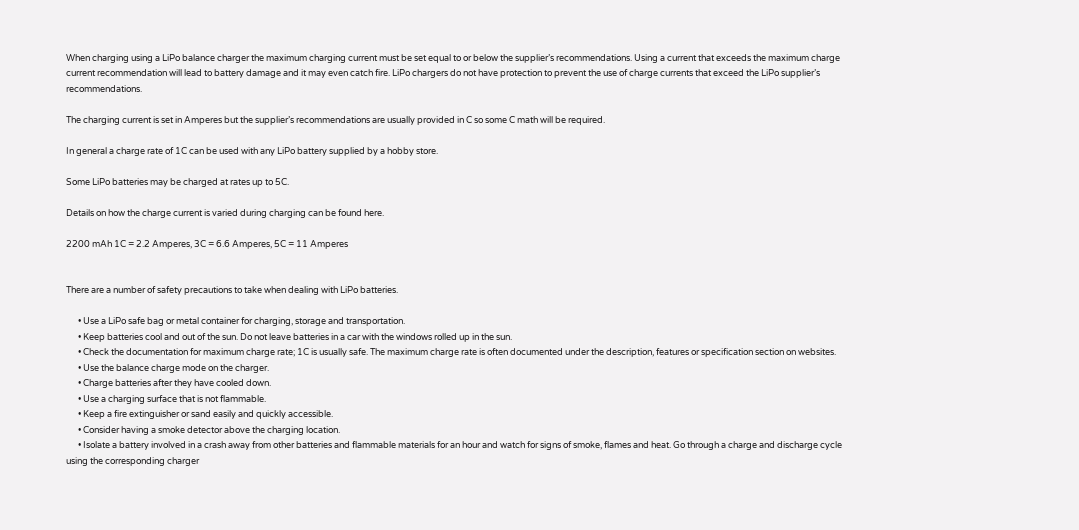When charging using a LiPo balance charger the maximum charging current must be set equal to or below the supplier’s recommendations. Using a current that exceeds the maximum charge current recommendation will lead to battery damage and it may even catch fire. LiPo chargers do not have protection to prevent the use of charge currents that exceed the LiPo supplier’s recommendations.

The charging current is set in Amperes but the supplier’s recommendations are usually provided in C so some C math will be required.

In general a charge rate of 1C can be used with any LiPo battery supplied by a hobby store.

Some LiPo batteries may be charged at rates up to 5C.

Details on how the charge current is varied during charging can be found here.

2200 mAh 1C = 2.2 Amperes, 3C = 6.6 Amperes, 5C = 11 Amperes


There are a number of safety precautions to take when dealing with LiPo batteries.

      • Use a LiPo safe bag or metal container for charging, storage and transportation.
      • Keep batteries cool and out of the sun. Do not leave batteries in a car with the windows rolled up in the sun.
      • Check the documentation for maximum charge rate; 1C is usually safe. The maximum charge rate is often documented under the description, features or specification section on websites.
      • Use the balance charge mode on the charger.
      • Charge batteries after they have cooled down.
      • Use a charging surface that is not flammable.
      • Keep a fire extinguisher or sand easily and quickly accessible.
      • Consider having a smoke detector above the charging location.
      • Isolate a battery involved in a crash away from other batteries and flammable materials for an hour and watch for signs of smoke, flames and heat. Go through a charge and discharge cycle using the corresponding charger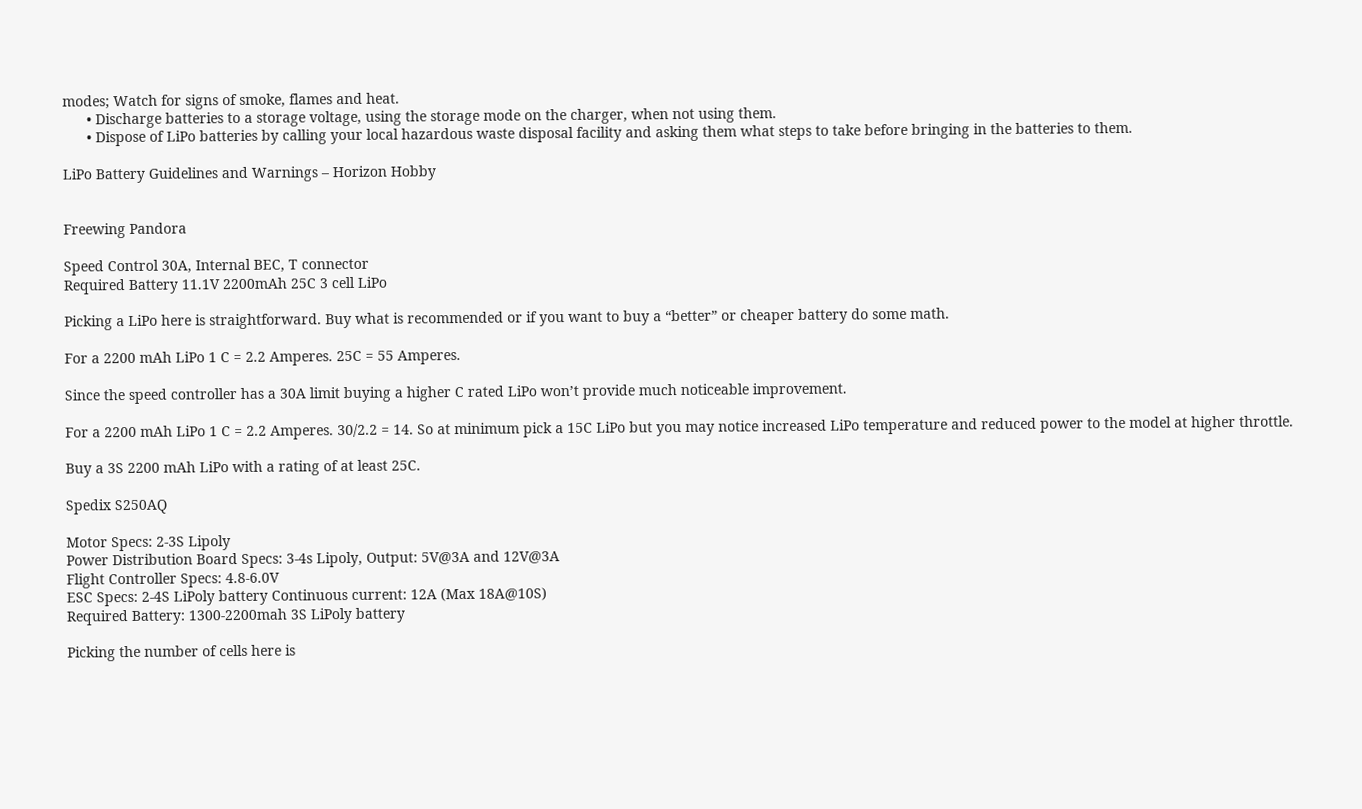modes; Watch for signs of smoke, flames and heat.
      • Discharge batteries to a storage voltage, using the storage mode on the charger, when not using them.
      • Dispose of LiPo batteries by calling your local hazardous waste disposal facility and asking them what steps to take before bringing in the batteries to them.

LiPo Battery Guidelines and Warnings – Horizon Hobby


Freewing Pandora

Speed Control 30A, Internal BEC, T connector
Required Battery 11.1V 2200mAh 25C 3 cell LiPo

Picking a LiPo here is straightforward. Buy what is recommended or if you want to buy a “better” or cheaper battery do some math.

For a 2200 mAh LiPo 1 C = 2.2 Amperes. 25C = 55 Amperes.

Since the speed controller has a 30A limit buying a higher C rated LiPo won’t provide much noticeable improvement.

For a 2200 mAh LiPo 1 C = 2.2 Amperes. 30/2.2 = 14. So at minimum pick a 15C LiPo but you may notice increased LiPo temperature and reduced power to the model at higher throttle.

Buy a 3S 2200 mAh LiPo with a rating of at least 25C.

Spedix S250AQ

Motor Specs: 2-3S Lipoly
Power Distribution Board Specs: 3-4s Lipoly, Output: 5V@3A and 12V@3A
Flight Controller Specs: 4.8-6.0V
ESC Specs: 2-4S LiPoly battery Continuous current: 12A (Max 18A@10S)
Required Battery: 1300-2200mah 3S LiPoly battery

Picking the number of cells here is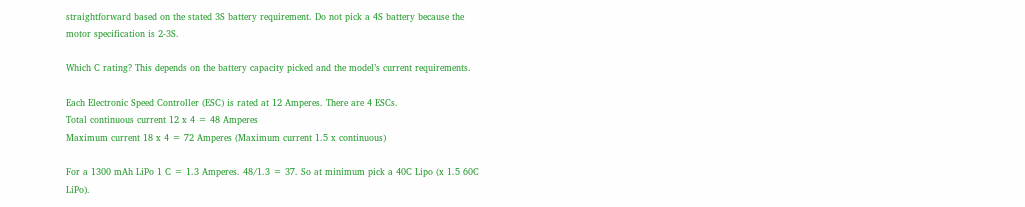straightforward based on the stated 3S battery requirement. Do not pick a 4S battery because the motor specification is 2-3S.

Which C rating? This depends on the battery capacity picked and the model’s current requirements.

Each Electronic Speed Controller (ESC) is rated at 12 Amperes. There are 4 ESCs.
Total continuous current 12 x 4 = 48 Amperes
Maximum current 18 x 4 = 72 Amperes (Maximum current 1.5 x continuous)

For a 1300 mAh LiPo 1 C = 1.3 Amperes. 48/1.3 = 37. So at minimum pick a 40C Lipo (x 1.5 60C LiPo).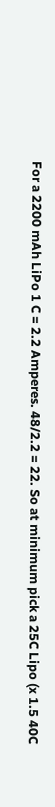For a 2200 mAh LiPo 1 C = 2.2 Amperes. 48/2.2 = 22. So at minimum pick a 25C Lipo (x 1.5 40C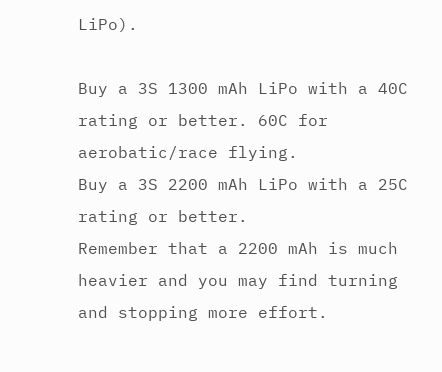LiPo).

Buy a 3S 1300 mAh LiPo with a 40C rating or better. 60C for aerobatic/race flying.
Buy a 3S 2200 mAh LiPo with a 25C rating or better.
Remember that a 2200 mAh is much heavier and you may find turning and stopping more effort.